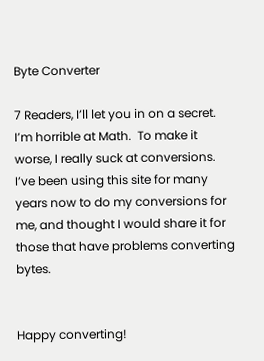Byte Converter

7 Readers, I’ll let you in on a secret.  I’m horrible at Math.  To make it worse, I really suck at conversions.  I’ve been using this site for many years now to do my conversions for me, and thought I would share it for those that have problems converting bytes.


Happy converting!